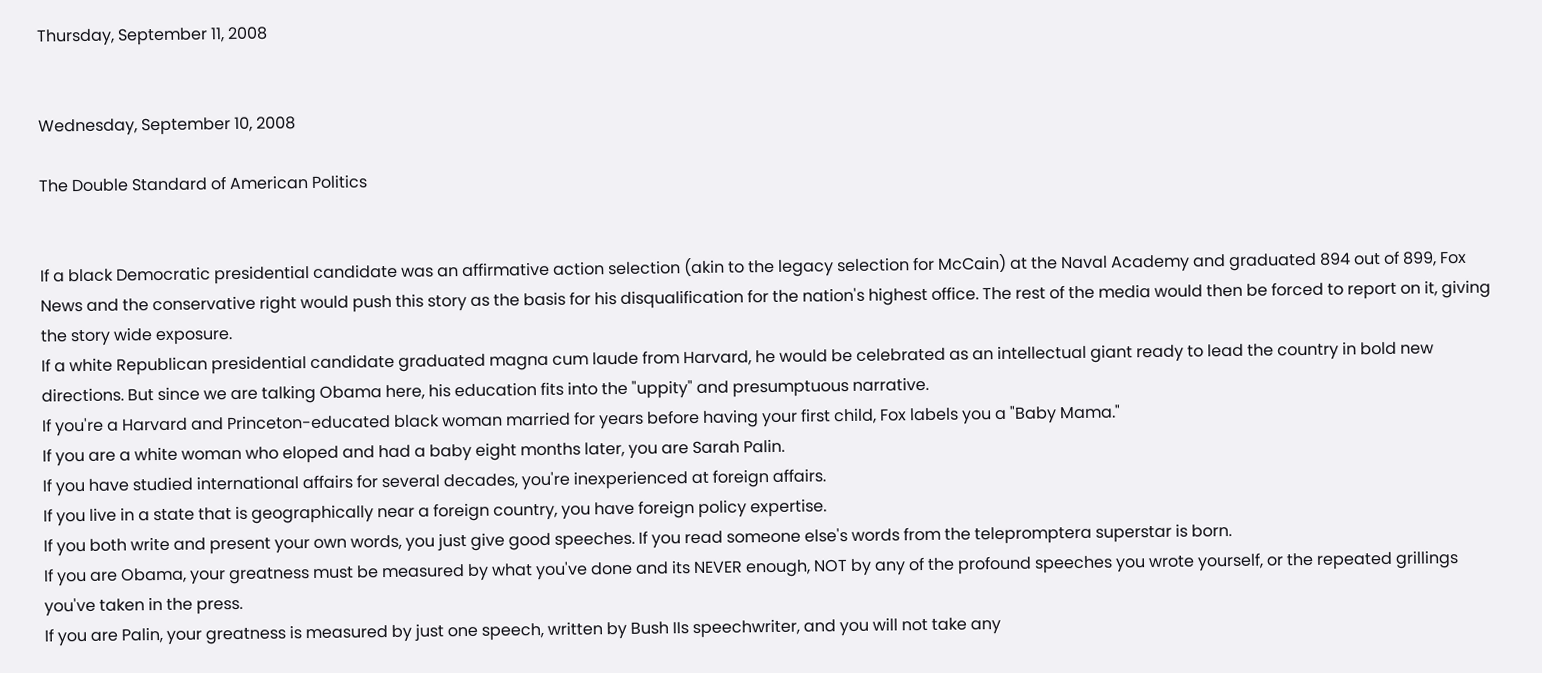Thursday, September 11, 2008


Wednesday, September 10, 2008

The Double Standard of American Politics


If a black Democratic presidential candidate was an affirmative action selection (akin to the legacy selection for McCain) at the Naval Academy and graduated 894 out of 899, Fox News and the conservative right would push this story as the basis for his disqualification for the nation's highest office. The rest of the media would then be forced to report on it, giving the story wide exposure.
If a white Republican presidential candidate graduated magna cum laude from Harvard, he would be celebrated as an intellectual giant ready to lead the country in bold new directions. But since we are talking Obama here, his education fits into the "uppity" and presumptuous narrative.
If you're a Harvard and Princeton-educated black woman married for years before having your first child, Fox labels you a "Baby Mama."
If you are a white woman who eloped and had a baby eight months later, you are Sarah Palin.
If you have studied international affairs for several decades, you're inexperienced at foreign affairs.
If you live in a state that is geographically near a foreign country, you have foreign policy expertise.
If you both write and present your own words, you just give good speeches. If you read someone else's words from the telepromptera superstar is born.
If you are Obama, your greatness must be measured by what you've done and its NEVER enough, NOT by any of the profound speeches you wrote yourself, or the repeated grillings you've taken in the press.
If you are Palin, your greatness is measured by just one speech, written by Bush IIs speechwriter, and you will not take any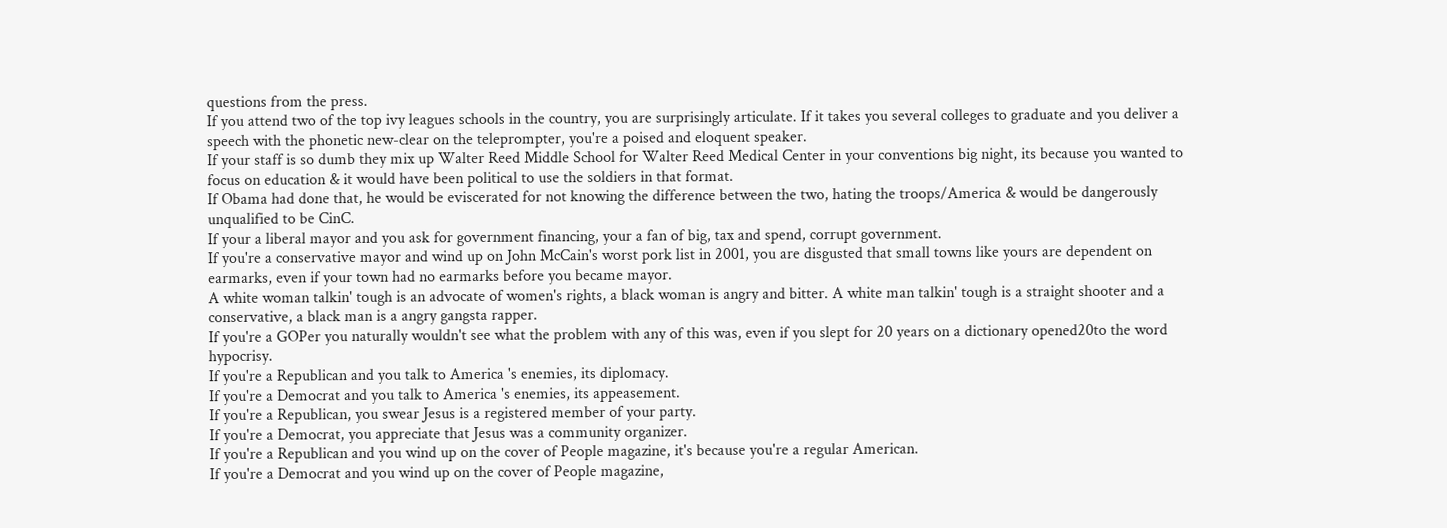questions from the press.
If you attend two of the top ivy leagues schools in the country, you are surprisingly articulate. If it takes you several colleges to graduate and you deliver a speech with the phonetic new-clear on the teleprompter, you're a poised and eloquent speaker.
If your staff is so dumb they mix up Walter Reed Middle School for Walter Reed Medical Center in your conventions big night, its because you wanted to focus on education & it would have been political to use the soldiers in that format.
If Obama had done that, he would be eviscerated for not knowing the difference between the two, hating the troops/America & would be dangerously unqualified to be CinC.
If your a liberal mayor and you ask for government financing, your a fan of big, tax and spend, corrupt government.
If you're a conservative mayor and wind up on John McCain's worst pork list in 2001, you are disgusted that small towns like yours are dependent on earmarks, even if your town had no earmarks before you became mayor.
A white woman talkin' tough is an advocate of women's rights, a black woman is angry and bitter. A white man talkin' tough is a straight shooter and a conservative, a black man is a angry gangsta rapper.
If you're a GOPer you naturally wouldn't see what the problem with any of this was, even if you slept for 20 years on a dictionary opened20to the word hypocrisy.
If you're a Republican and you talk to America 's enemies, its diplomacy.
If you're a Democrat and you talk to America 's enemies, its appeasement.
If you're a Republican, you swear Jesus is a registered member of your party.
If you're a Democrat, you appreciate that Jesus was a community organizer.
If you're a Republican and you wind up on the cover of People magazine, it's because you're a regular American.
If you're a Democrat and you wind up on the cover of People magazine,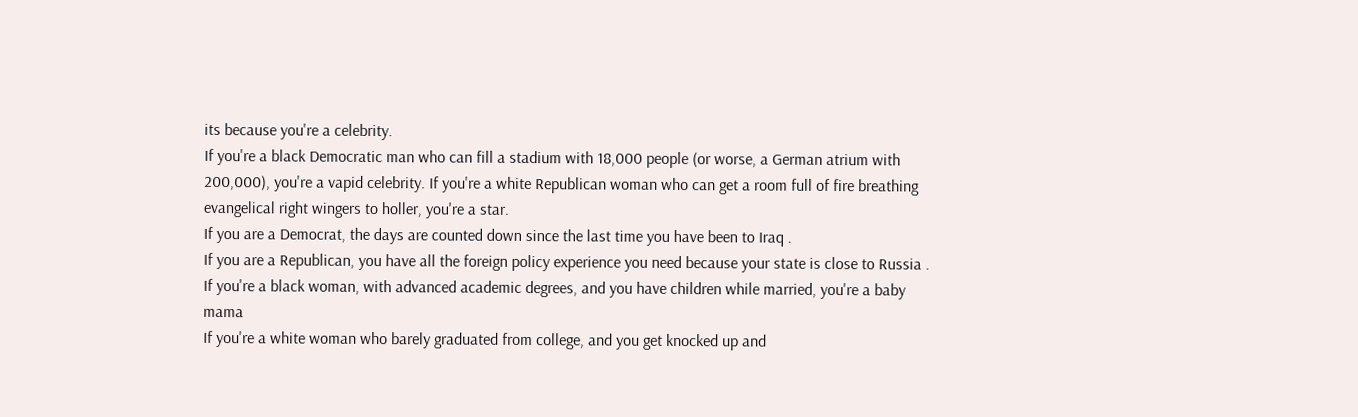its because you're a celebrity.
If you're a black Democratic man who can fill a stadium with 18,000 people (or worse, a German atrium with 200,000), you're a vapid celebrity. If you're a white Republican woman who can get a room full of fire breathing evangelical right wingers to holler, you're a star.
If you are a Democrat, the days are counted down since the last time you have been to Iraq .
If you are a Republican, you have all the foreign policy experience you need because your state is close to Russia .
If you're a black woman, with advanced academic degrees, and you have children while married, you're a baby mama
If you're a white woman who barely graduated from college, and you get knocked up and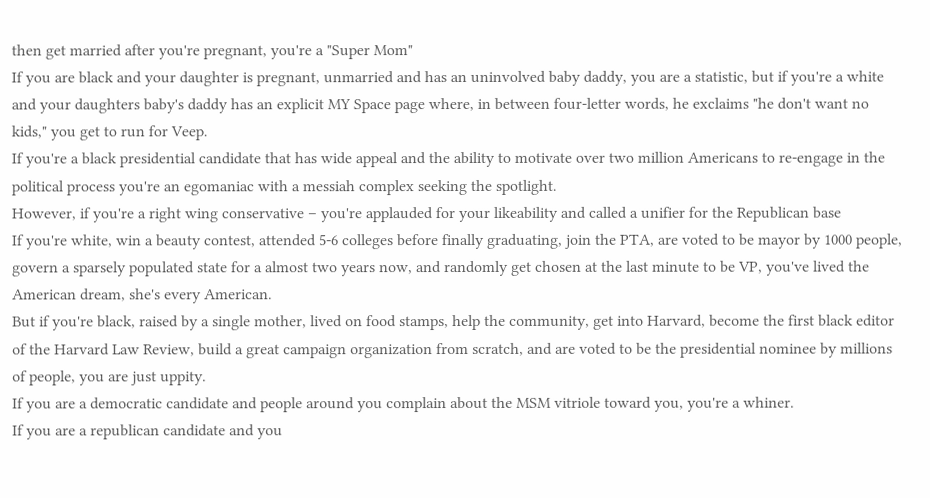then get married after you're pregnant, you're a "Super Mom"
If you are black and your daughter is pregnant, unmarried and has an uninvolved baby daddy, you are a statistic, but if you're a white and your daughters baby's daddy has an explicit MY Space page where, in between four-letter words, he exclaims "he don't want no kids," you get to run for Veep.
If you're a black presidential candidate that has wide appeal and the ability to motivate over two million Americans to re-engage in the political process you're an egomaniac with a messiah complex seeking the spotlight.
However, if you're a right wing conservative – you're applauded for your likeability and called a unifier for the Republican base
If you're white, win a beauty contest, attended 5-6 colleges before finally graduating, join the PTA, are voted to be mayor by 1000 people, govern a sparsely populated state for a almost two years now, and randomly get chosen at the last minute to be VP, you've lived the American dream, she's every American.
But if you're black, raised by a single mother, lived on food stamps, help the community, get into Harvard, become the first black editor of the Harvard Law Review, build a great campaign organization from scratch, and are voted to be the presidential nominee by millions of people, you are just uppity.
If you are a democratic candidate and people around you complain about the MSM vitriole toward you, you're a whiner.
If you are a republican candidate and you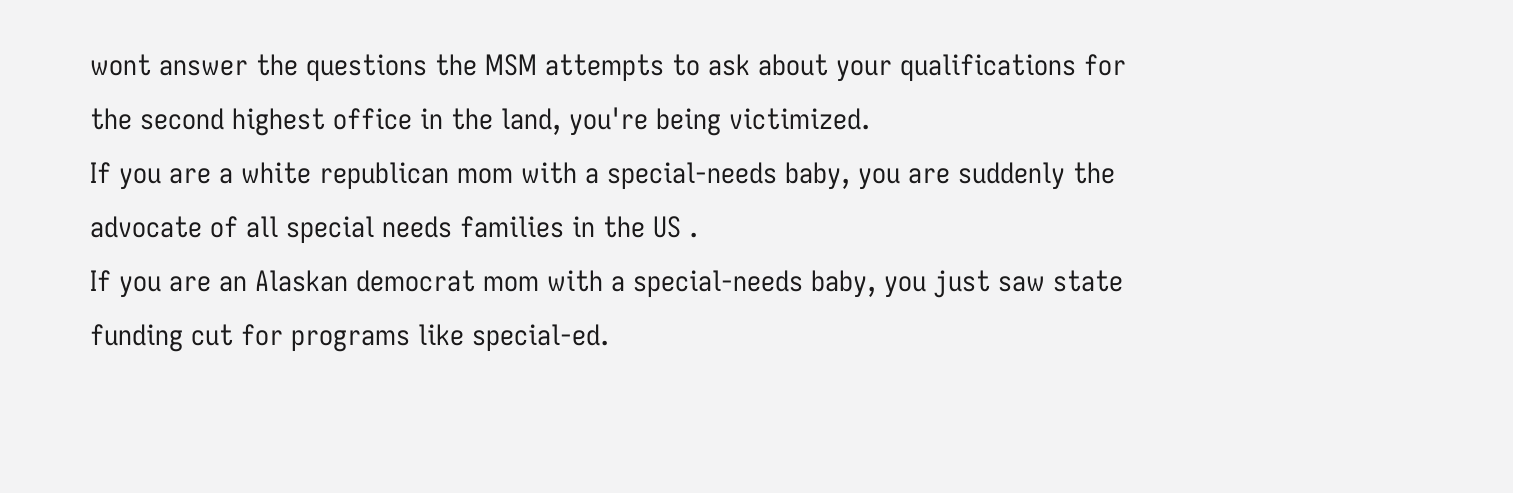wont answer the questions the MSM attempts to ask about your qualifications for the second highest office in the land, you're being victimized.
If you are a white republican mom with a special-needs baby, you are suddenly the advocate of all special needs families in the US .
If you are an Alaskan democrat mom with a special-needs baby, you just saw state funding cut for programs like special-ed.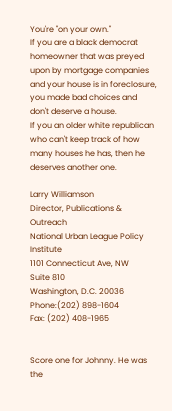You're "on your own."
If you are a black democrat homeowner that was preyed upon by mortgage companies and your house is in foreclosure, you made bad choices and don't deserve a house.
If you an older white republican who can't keep track of how many houses he has, then he deserves another one.

Larry Williamson
Director, Publications & Outreach
National Urban League Policy Institute
1101 Connecticut Ave, NW
Suite 810
Washington, D.C. 20036
Phone:(202) 898-1604
Fax: (202) 408-1965


Score one for Johnny. He was the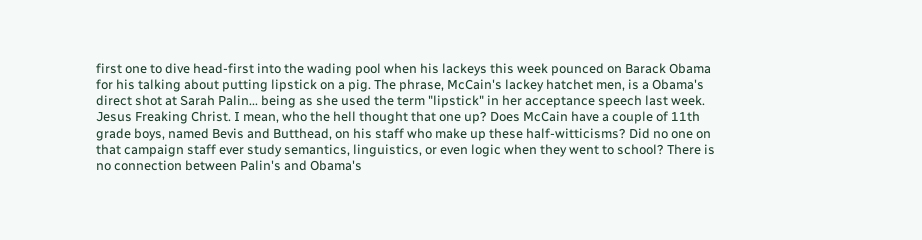first one to dive head-first into the wading pool when his lackeys this week pounced on Barack Obama for his talking about putting lipstick on a pig. The phrase, McCain's lackey hatchet men, is a Obama's direct shot at Sarah Palin... being as she used the term "lipstick" in her acceptance speech last week.
Jesus Freaking Christ. I mean, who the hell thought that one up? Does McCain have a couple of 11th grade boys, named Bevis and Butthead, on his staff who make up these half-witticisms? Did no one on that campaign staff ever study semantics, linguistics, or even logic when they went to school? There is no connection between Palin's and Obama's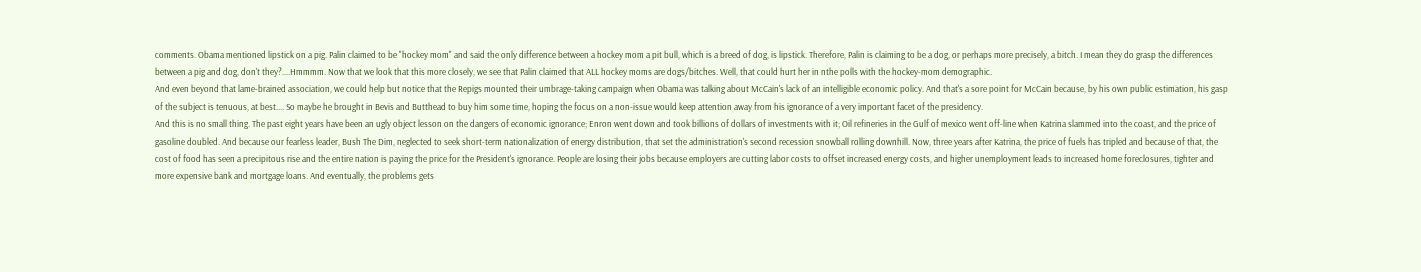comments. Obama mentioned lipstick on a pig. Palin claimed to be "hockey mom" and said the only difference between a hockey mom a pit bull, which is a breed of dog, is lipstick. Therefore, Palin is claiming to be a dog, or perhaps more precisely, a bitch. I mean they do grasp the differences between a pig and dog, don't they?....Hmmmm. Now that we look that this more closely, we see that Palin claimed that ALL hockey moms are dogs/bitches. Well, that could hurt her in nthe polls with the hockey-mom demographic.
And even beyond that lame-brained association, we could help but notice that the Repigs mounted their umbrage-taking campaign when Obama was talking about McCain's lack of an intelligible economic policy. And that's a sore point for McCain because, by his own public estimation, his gasp of the subject is tenuous, at best.... So maybe he brought in Bevis and Butthead to buy him some time, hoping the focus on a non-issue would keep attention away from his ignorance of a very important facet of the presidency.
And this is no small thing. The past eight years have been an ugly object lesson on the dangers of economic ignorance; Enron went down and took billions of dollars of investments with it; Oil refineries in the Gulf of mexico went off-line when Katrina slammed into the coast, and the price of gasoline doubled. And because our fearless leader, Bush The Dim, neglected to seek short-term nationalization of energy distribution, that set the administration's second recession snowball rolling downhill. Now, three years after Katrina, the price of fuels has tripled and because of that, the cost of food has seen a precipitous rise and the entire nation is paying the price for the President's ignorance. People are losing their jobs because employers are cutting labor costs to offset increased energy costs, and higher unemployment leads to increased home foreclosures, tighter and more expensive bank and mortgage loans. And eventually, the problems gets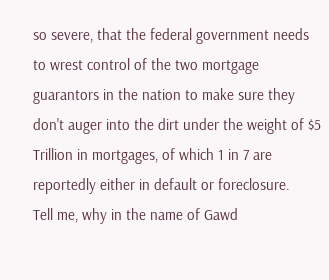so severe, that the federal government needs to wrest control of the two mortgage guarantors in the nation to make sure they don't auger into the dirt under the weight of $5 Trillion in mortgages, of which 1 in 7 are reportedly either in default or foreclosure.
Tell me, why in the name of Gawd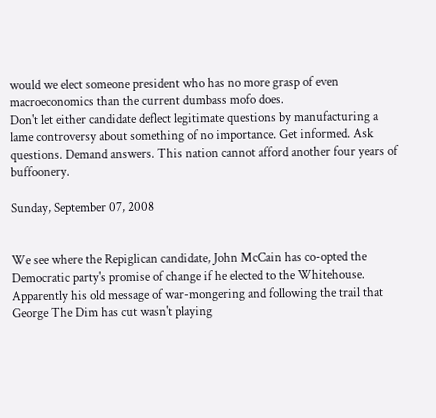would we elect someone president who has no more grasp of even macroeconomics than the current dumbass mofo does.
Don't let either candidate deflect legitimate questions by manufacturing a lame controversy about something of no importance. Get informed. Ask questions. Demand answers. This nation cannot afford another four years of buffoonery.

Sunday, September 07, 2008


We see where the Repiglican candidate, John McCain has co-opted the Democratic party's promise of change if he elected to the Whitehouse. Apparently his old message of war-mongering and following the trail that George The Dim has cut wasn't playing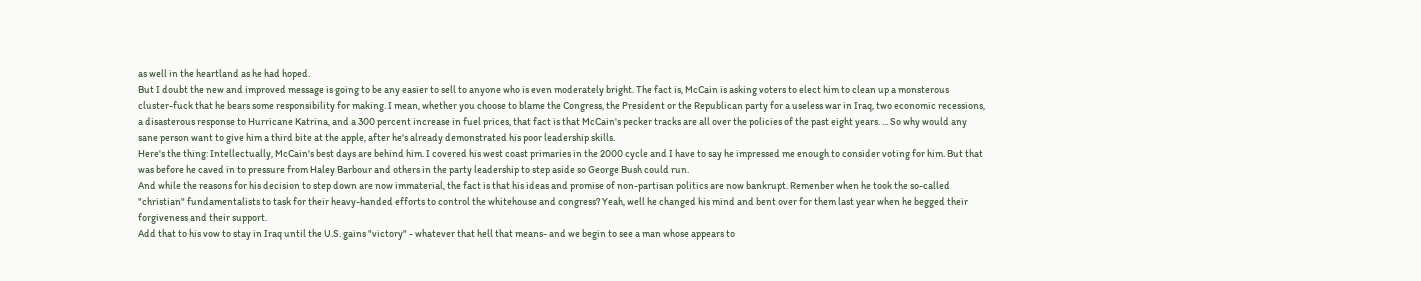as well in the heartland as he had hoped.
But I doubt the new and improved message is going to be any easier to sell to anyone who is even moderately bright. The fact is, McCain is asking voters to elect him to clean up a monsterous cluster-fuck that he bears some responsibility for making. I mean, whether you choose to blame the Congress, the President or the Republican party for a useless war in Iraq, two economic recessions, a disasterous response to Hurricane Katrina, and a 300 percent increase in fuel prices, that fact is that McCain's pecker tracks are all over the policies of the past eight years. ... So why would any sane person want to give him a third bite at the apple, after he's already demonstrated his poor leadership skills.
Here's the thing: Intellectually, McCain's best days are behind him. I covered his west coast primaries in the 2000 cycle and I have to say he impressed me enough to consider voting for him. But that was before he caved in to pressure from Haley Barbour and others in the party leadership to step aside so George Bush could run.
And while the reasons for his decision to step down are now immaterial, the fact is that his ideas and promise of non-partisan politics are now bankrupt. Remenber when he took the so-called "christian" fundamentalists to task for their heavy-handed efforts to control the whitehouse and congress? Yeah, well he changed his mind and bent over for them last year when he begged their forgiveness and their support.
Add that to his vow to stay in Iraq until the U.S. gains "victory" - whatever that hell that means- and we begin to see a man whose appears to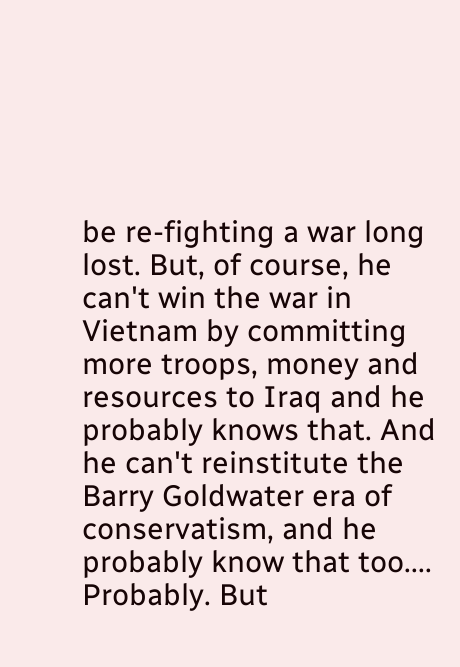be re-fighting a war long lost. But, of course, he can't win the war in Vietnam by committing more troops, money and resources to Iraq and he probably knows that. And he can't reinstitute the Barry Goldwater era of conservatism, and he probably know that too.... Probably. But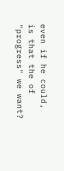even if he could, is that the of "progress" we want?